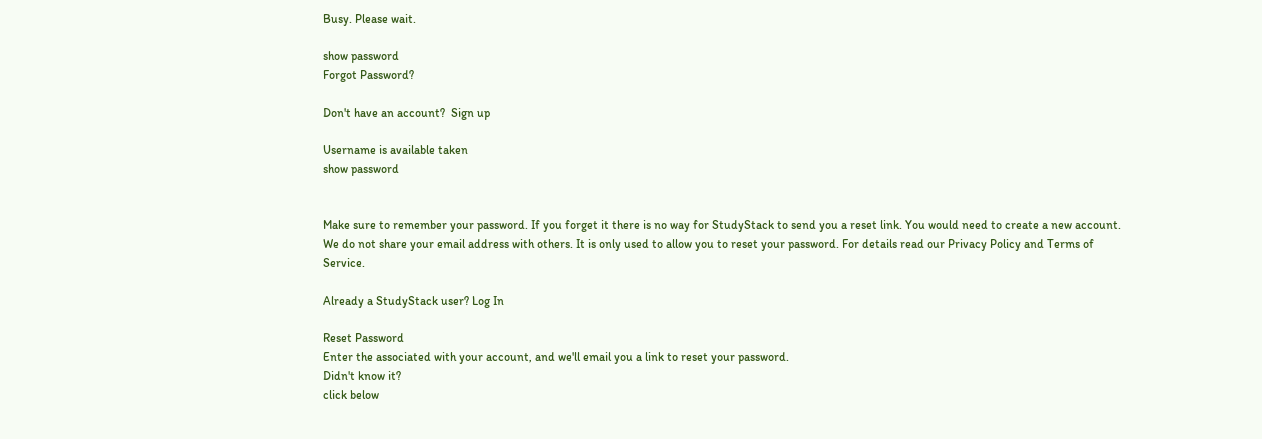Busy. Please wait.

show password
Forgot Password?

Don't have an account?  Sign up

Username is available taken
show password


Make sure to remember your password. If you forget it there is no way for StudyStack to send you a reset link. You would need to create a new account.
We do not share your email address with others. It is only used to allow you to reset your password. For details read our Privacy Policy and Terms of Service.

Already a StudyStack user? Log In

Reset Password
Enter the associated with your account, and we'll email you a link to reset your password.
Didn't know it?
click below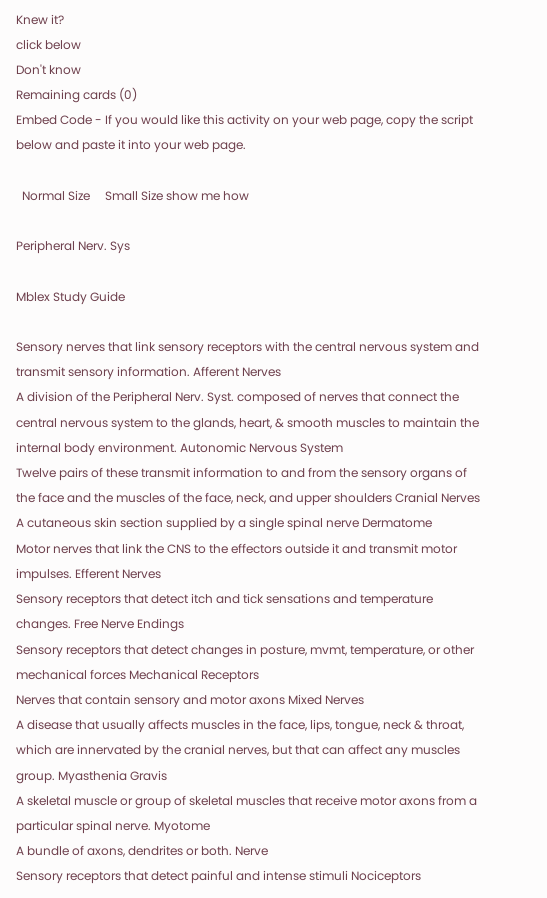Knew it?
click below
Don't know
Remaining cards (0)
Embed Code - If you would like this activity on your web page, copy the script below and paste it into your web page.

  Normal Size     Small Size show me how

Peripheral Nerv. Sys

Mblex Study Guide

Sensory nerves that link sensory receptors with the central nervous system and transmit sensory information. Afferent Nerves
A division of the Peripheral Nerv. Syst. composed of nerves that connect the central nervous system to the glands, heart, & smooth muscles to maintain the internal body environment. Autonomic Nervous System
Twelve pairs of these transmit information to and from the sensory organs of the face and the muscles of the face, neck, and upper shoulders Cranial Nerves
A cutaneous skin section supplied by a single spinal nerve Dermatome
Motor nerves that link the CNS to the effectors outside it and transmit motor impulses. Efferent Nerves
Sensory receptors that detect itch and tick sensations and temperature changes. Free Nerve Endings
Sensory receptors that detect changes in posture, mvmt, temperature, or other mechanical forces Mechanical Receptors
Nerves that contain sensory and motor axons Mixed Nerves
A disease that usually affects muscles in the face, lips, tongue, neck & throat, which are innervated by the cranial nerves, but that can affect any muscles group. Myasthenia Gravis
A skeletal muscle or group of skeletal muscles that receive motor axons from a particular spinal nerve. Myotome
A bundle of axons, dendrites or both. Nerve
Sensory receptors that detect painful and intense stimuli Nociceptors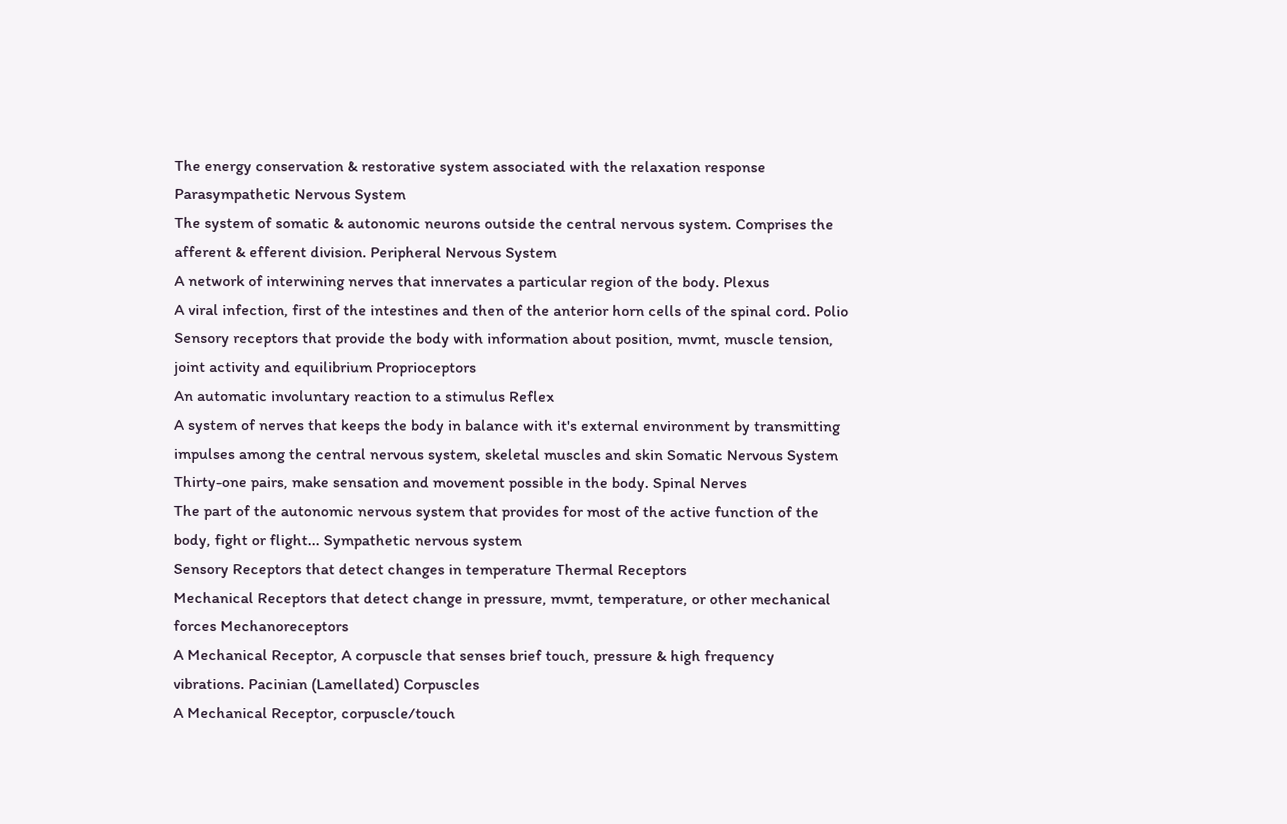The energy conservation & restorative system associated with the relaxation response Parasympathetic Nervous System
The system of somatic & autonomic neurons outside the central nervous system. Comprises the afferent & efferent division. Peripheral Nervous System
A network of interwining nerves that innervates a particular region of the body. Plexus
A viral infection, first of the intestines and then of the anterior horn cells of the spinal cord. Polio
Sensory receptors that provide the body with information about position, mvmt, muscle tension, joint activity and equilibrium Proprioceptors
An automatic involuntary reaction to a stimulus Reflex
A system of nerves that keeps the body in balance with it's external environment by transmitting impulses among the central nervous system, skeletal muscles and skin Somatic Nervous System
Thirty-one pairs, make sensation and movement possible in the body. Spinal Nerves
The part of the autonomic nervous system that provides for most of the active function of the body, fight or flight... Sympathetic nervous system
Sensory Receptors that detect changes in temperature Thermal Receptors
Mechanical Receptors that detect change in pressure, mvmt, temperature, or other mechanical forces Mechanoreceptors
A Mechanical Receptor, A corpuscle that senses brief touch, pressure & high frequency vibrations. Pacinian (Lamellated) Corpuscles
A Mechanical Receptor, corpuscle/touch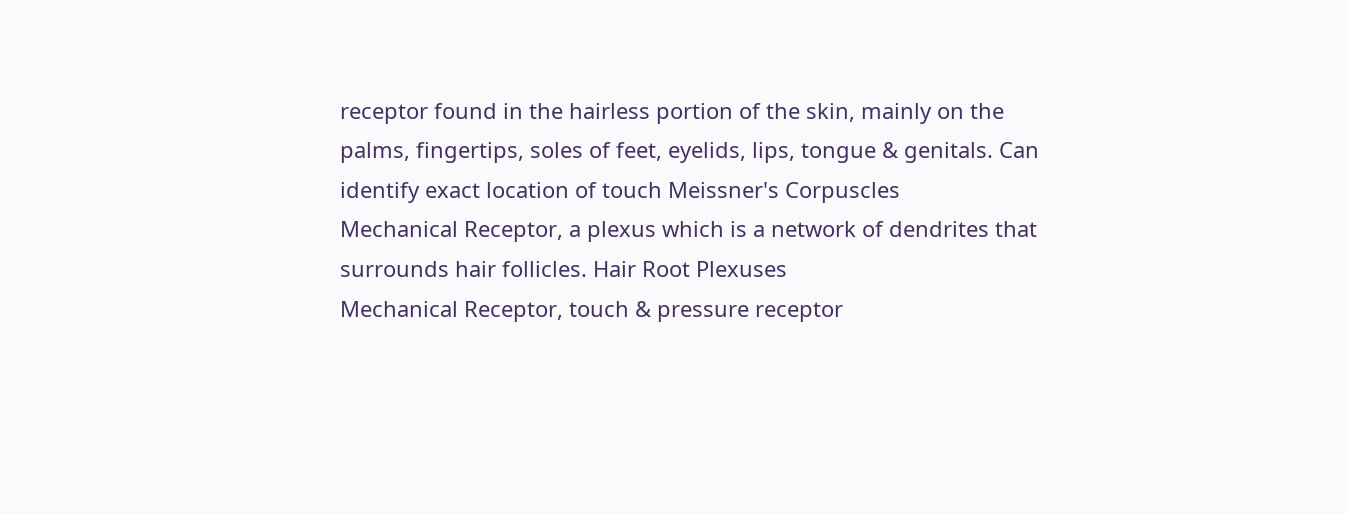receptor found in the hairless portion of the skin, mainly on the palms, fingertips, soles of feet, eyelids, lips, tongue & genitals. Can identify exact location of touch Meissner's Corpuscles
Mechanical Receptor, a plexus which is a network of dendrites that surrounds hair follicles. Hair Root Plexuses
Mechanical Receptor, touch & pressure receptor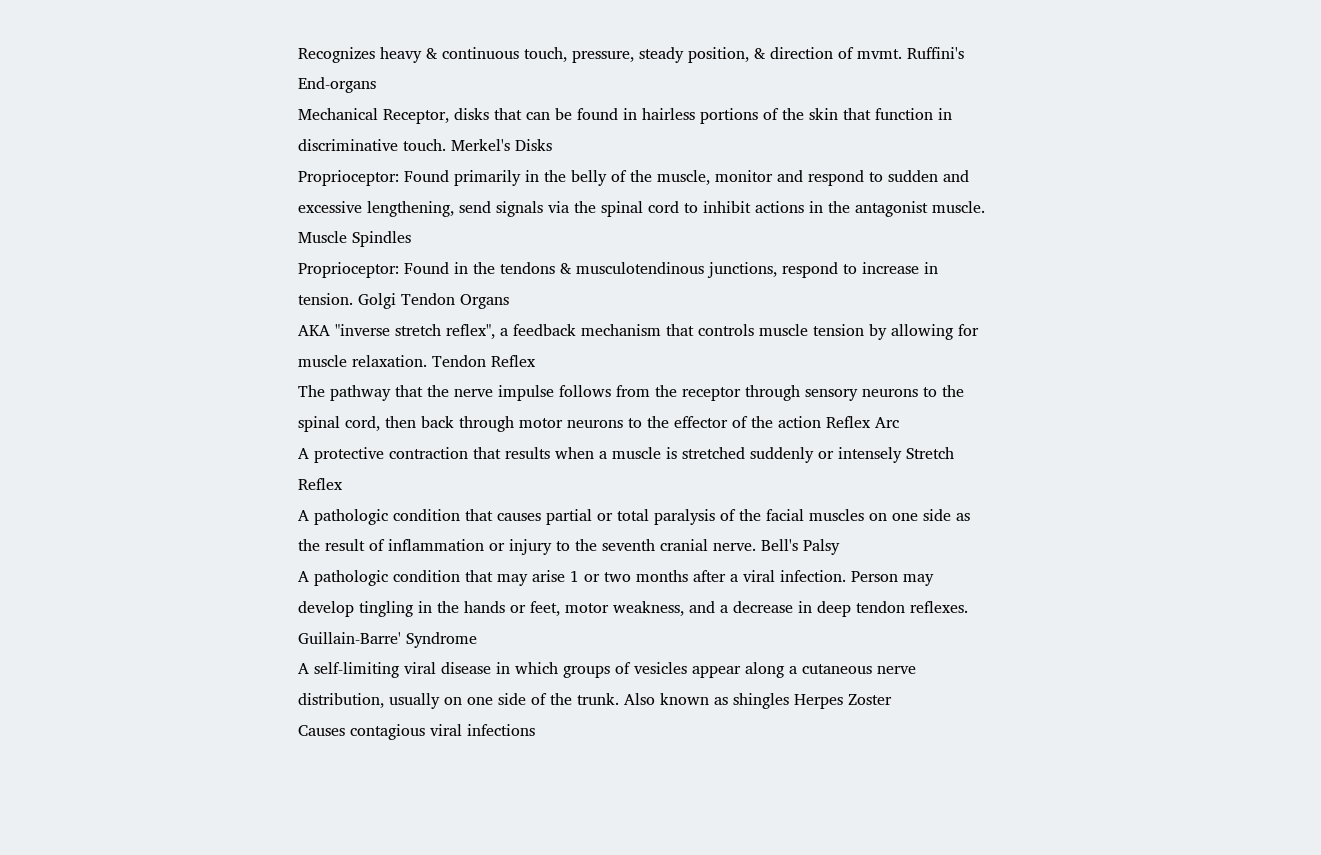Recognizes heavy & continuous touch, pressure, steady position, & direction of mvmt. Ruffini's End-organs
Mechanical Receptor, disks that can be found in hairless portions of the skin that function in discriminative touch. Merkel's Disks
Proprioceptor: Found primarily in the belly of the muscle, monitor and respond to sudden and excessive lengthening, send signals via the spinal cord to inhibit actions in the antagonist muscle. Muscle Spindles
Proprioceptor: Found in the tendons & musculotendinous junctions, respond to increase in tension. Golgi Tendon Organs
AKA "inverse stretch reflex", a feedback mechanism that controls muscle tension by allowing for muscle relaxation. Tendon Reflex
The pathway that the nerve impulse follows from the receptor through sensory neurons to the spinal cord, then back through motor neurons to the effector of the action Reflex Arc
A protective contraction that results when a muscle is stretched suddenly or intensely Stretch Reflex
A pathologic condition that causes partial or total paralysis of the facial muscles on one side as the result of inflammation or injury to the seventh cranial nerve. Bell's Palsy
A pathologic condition that may arise 1 or two months after a viral infection. Person may develop tingling in the hands or feet, motor weakness, and a decrease in deep tendon reflexes. Guillain-Barre' Syndrome
A self-limiting viral disease in which groups of vesicles appear along a cutaneous nerve distribution, usually on one side of the trunk. Also known as shingles Herpes Zoster
Causes contagious viral infections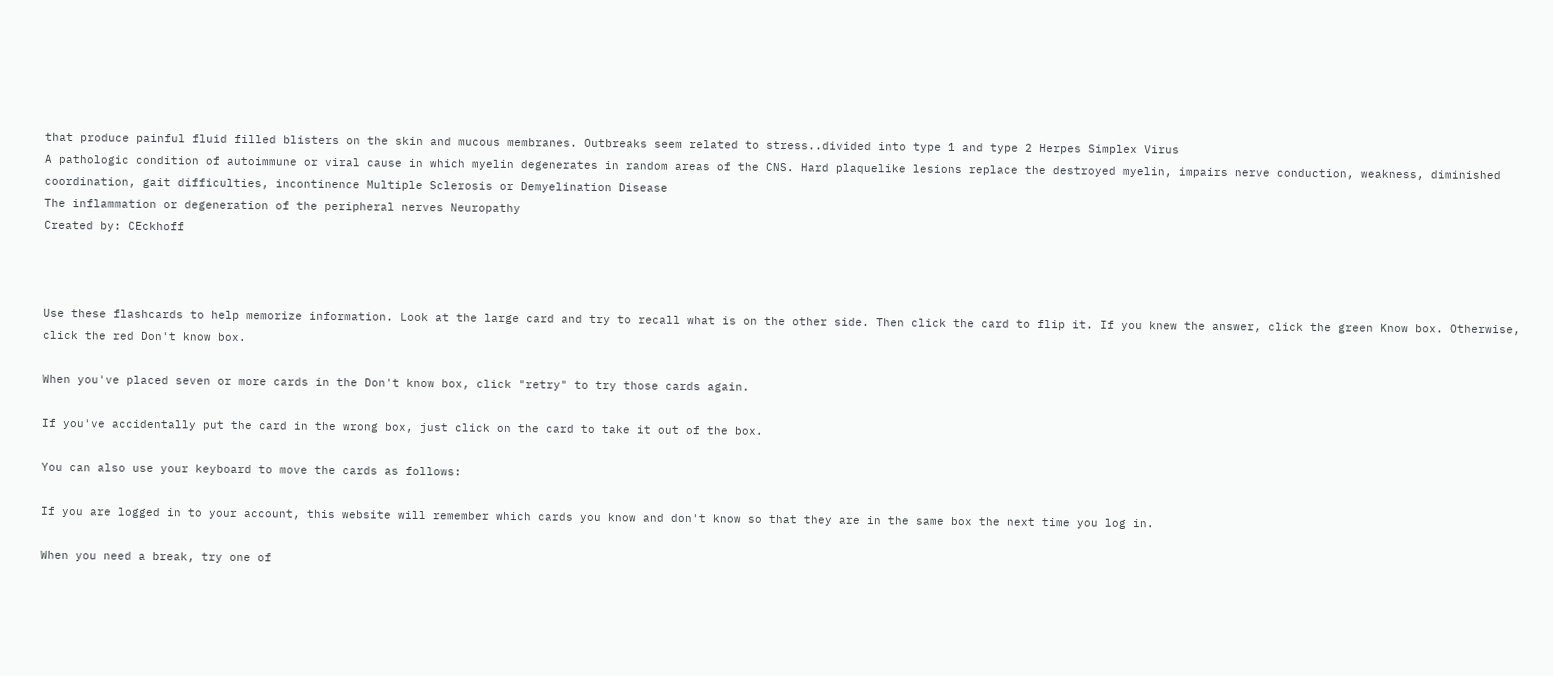that produce painful fluid filled blisters on the skin and mucous membranes. Outbreaks seem related to stress..divided into type 1 and type 2 Herpes Simplex Virus
A pathologic condition of autoimmune or viral cause in which myelin degenerates in random areas of the CNS. Hard plaquelike lesions replace the destroyed myelin, impairs nerve conduction, weakness, diminished coordination, gait difficulties, incontinence Multiple Sclerosis or Demyelination Disease
The inflammation or degeneration of the peripheral nerves Neuropathy
Created by: CEckhoff



Use these flashcards to help memorize information. Look at the large card and try to recall what is on the other side. Then click the card to flip it. If you knew the answer, click the green Know box. Otherwise, click the red Don't know box.

When you've placed seven or more cards in the Don't know box, click "retry" to try those cards again.

If you've accidentally put the card in the wrong box, just click on the card to take it out of the box.

You can also use your keyboard to move the cards as follows:

If you are logged in to your account, this website will remember which cards you know and don't know so that they are in the same box the next time you log in.

When you need a break, try one of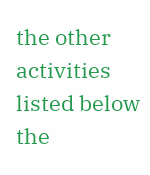the other activities listed below the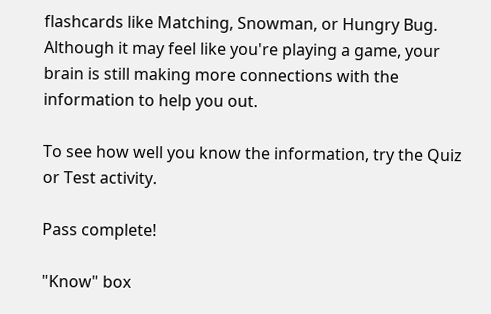flashcards like Matching, Snowman, or Hungry Bug. Although it may feel like you're playing a game, your brain is still making more connections with the information to help you out.

To see how well you know the information, try the Quiz or Test activity.

Pass complete!

"Know" box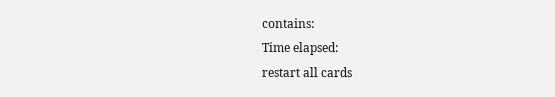contains:
Time elapsed:
restart all cards